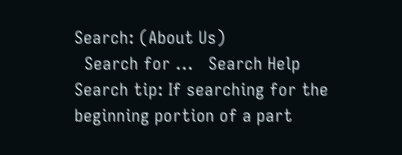Search: (About Us)
  Search for ...   Search Help
Search tip: If searching for the beginning portion of a part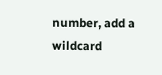number, add a wildcard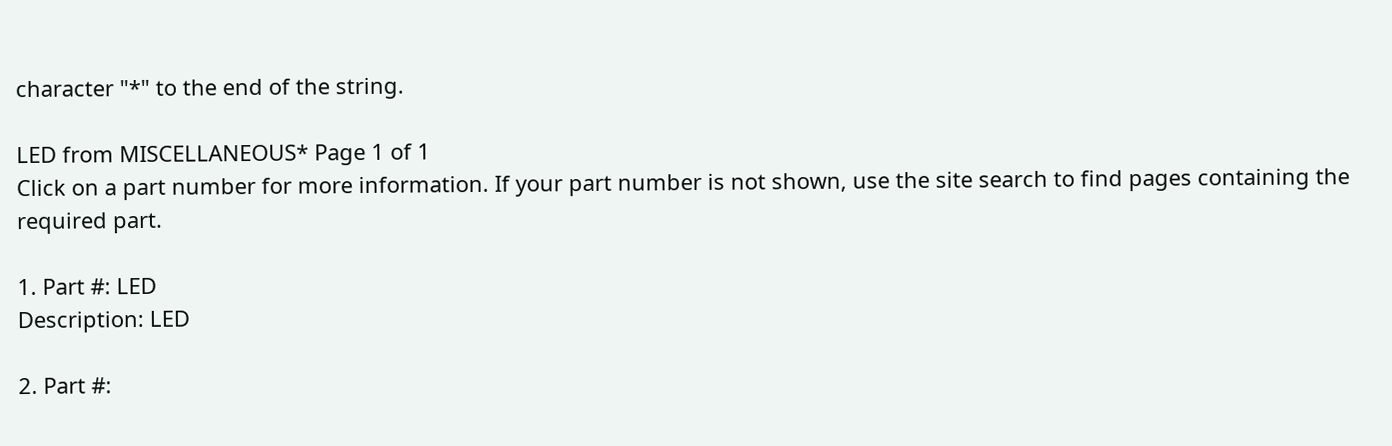character "*" to the end of the string.

LED from MISCELLANEOUS* Page 1 of 1
Click on a part number for more information. If your part number is not shown, use the site search to find pages containing the required part.

1. Part #: LED
Description: LED

2. Part #: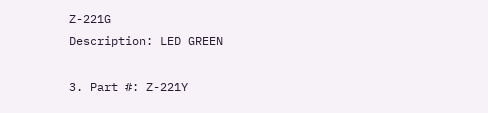Z-221G
Description: LED GREEN

3. Part #: Z-221Y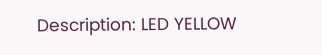Description: LED YELLOW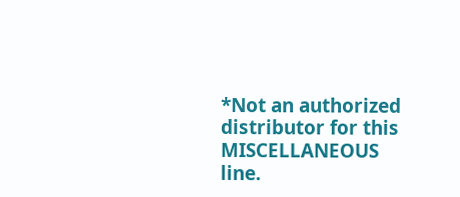*Not an authorized distributor for this MISCELLANEOUS line.